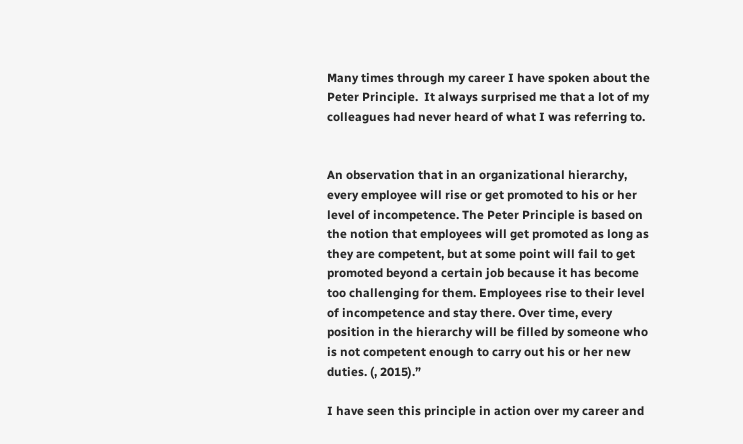Many times through my career I have spoken about the Peter Principle.  It always surprised me that a lot of my colleagues had never heard of what I was referring to.


An observation that in an organizational hierarchy, every employee will rise or get promoted to his or her level of incompetence. The Peter Principle is based on the notion that employees will get promoted as long as they are competent, but at some point will fail to get promoted beyond a certain job because it has become too challenging for them. Employees rise to their level of incompetence and stay there. Over time, every position in the hierarchy will be filled by someone who is not competent enough to carry out his or her new duties. (, 2015).”

I have seen this principle in action over my career and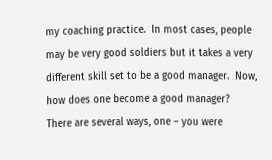my coaching practice.  In most cases, people may be very good soldiers but it takes a very different skill set to be a good manager.  Now, how does one become a good manager?  There are several ways, one – you were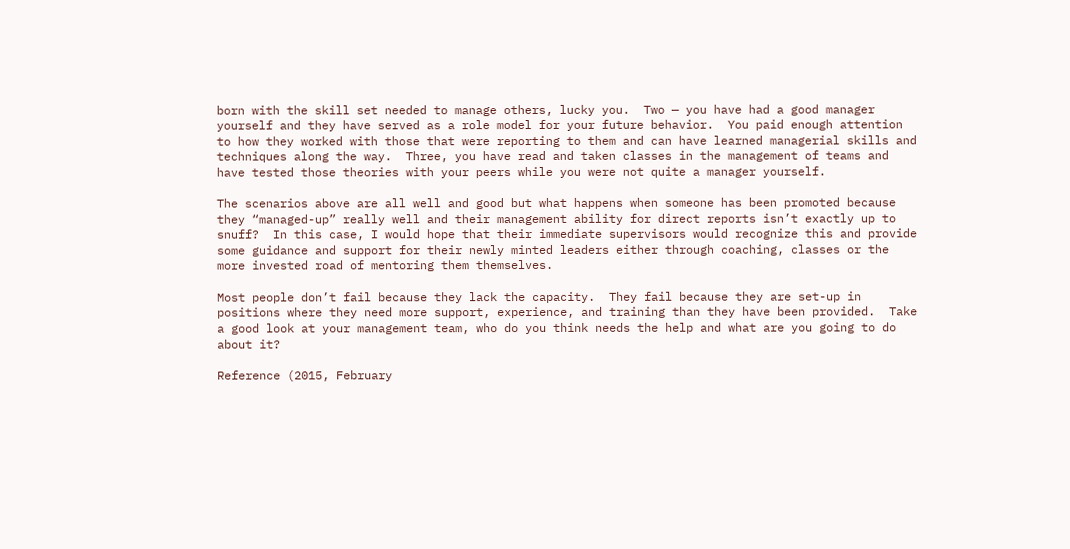born with the skill set needed to manage others, lucky you.  Two — you have had a good manager yourself and they have served as a role model for your future behavior.  You paid enough attention to how they worked with those that were reporting to them and can have learned managerial skills and techniques along the way.  Three, you have read and taken classes in the management of teams and have tested those theories with your peers while you were not quite a manager yourself.

The scenarios above are all well and good but what happens when someone has been promoted because they “managed-up” really well and their management ability for direct reports isn’t exactly up to snuff?  In this case, I would hope that their immediate supervisors would recognize this and provide some guidance and support for their newly minted leaders either through coaching, classes or the more invested road of mentoring them themselves.

Most people don’t fail because they lack the capacity.  They fail because they are set-up in positions where they need more support, experience, and training than they have been provided.  Take a good look at your management team, who do you think needs the help and what are you going to do about it?

Reference (2015, February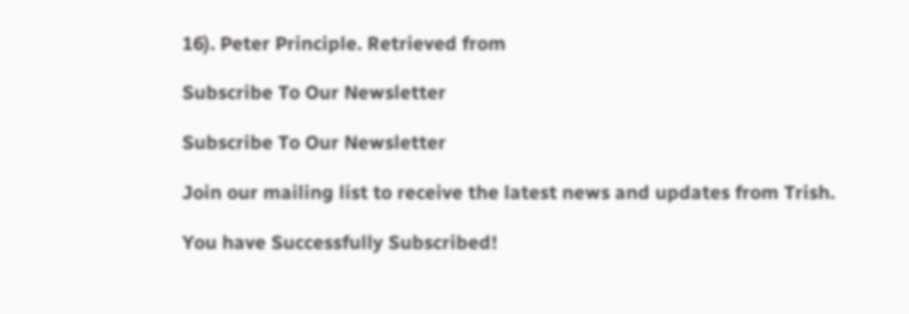16). Peter Principle. Retrieved from

Subscribe To Our Newsletter

Subscribe To Our Newsletter

Join our mailing list to receive the latest news and updates from Trish.

You have Successfully Subscribed!